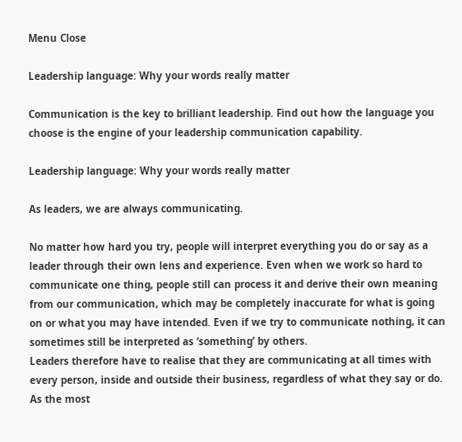Menu Close

Leadership language: Why your words really matter

Communication is the key to brilliant leadership. Find out how the language you choose is the engine of your leadership communication capability.

Leadership language: Why your words really matter

As leaders, we are always communicating.

No matter how hard you try, people will interpret everything you do or say as a leader through their own lens and experience. Even when we work so hard to communicate one thing, people still can process it and derive their own meaning from our communication, which may be completely inaccurate for what is going on or what you may have intended. Even if we try to communicate nothing, it can sometimes still be interpreted as ‘something’ by others.
Leaders therefore have to realise that they are communicating at all times with every person, inside and outside their business, regardless of what they say or do. As the most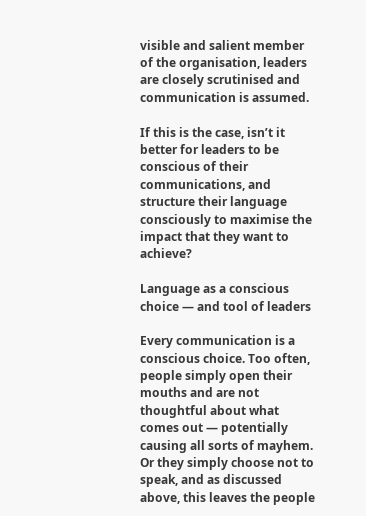visible and salient member of the organisation, leaders are closely scrutinised and communication is assumed.

If this is the case, isn’t it better for leaders to be conscious of their communications, and structure their language consciously to maximise the impact that they want to achieve?

Language as a conscious choice — and tool of leaders

Every communication is a conscious choice. Too often, people simply open their mouths and are not thoughtful about what comes out — potentially causing all sorts of mayhem. Or they simply choose not to speak, and as discussed above, this leaves the people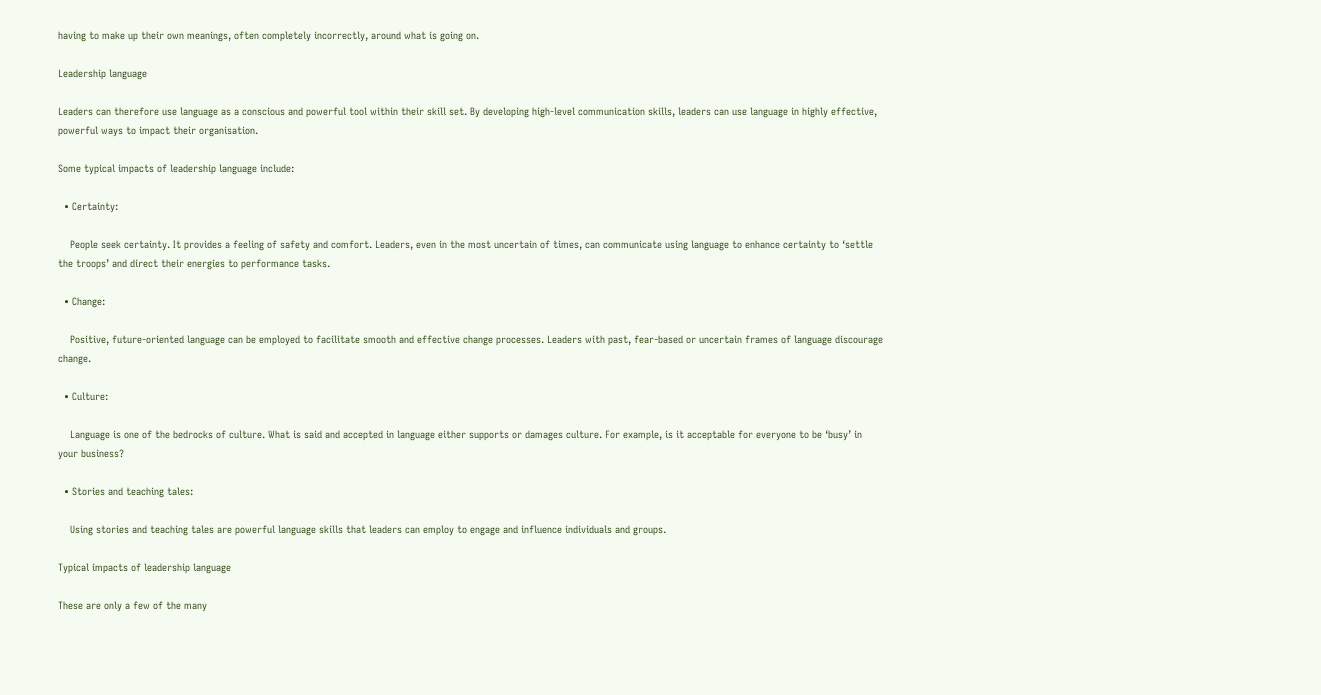having to make up their own meanings, often completely incorrectly, around what is going on.

Leadership language

Leaders can therefore use language as a conscious and powerful tool within their skill set. By developing high-level communication skills, leaders can use language in highly effective, powerful ways to impact their organisation.

Some typical impacts of leadership language include:

  • Certainty:

    People seek certainty. It provides a feeling of safety and comfort. Leaders, even in the most uncertain of times, can communicate using language to enhance certainty to ‘settle the troops’ and direct their energies to performance tasks.

  • Change:

    Positive, future-oriented language can be employed to facilitate smooth and effective change processes. Leaders with past, fear-based or uncertain frames of language discourage change.

  • Culture:

    Language is one of the bedrocks of culture. What is said and accepted in language either supports or damages culture. For example, is it acceptable for everyone to be ‘busy’ in your business?

  • Stories and teaching tales:

    Using stories and teaching tales are powerful language skills that leaders can employ to engage and influence individuals and groups.

Typical impacts of leadership language

These are only a few of the many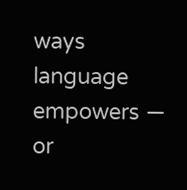ways language empowers — or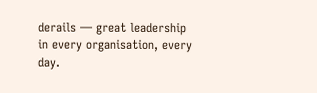derails — great leadership in every organisation, every day.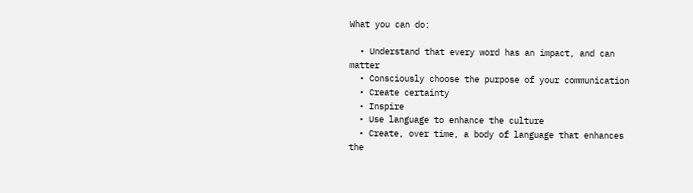What you can do:

  • Understand that every word has an impact, and can matter
  • Consciously choose the purpose of your communication
  • Create certainty
  • Inspire
  • Use language to enhance the culture
  • Create, over time, a body of language that enhances the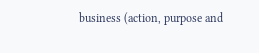business (action, purpose and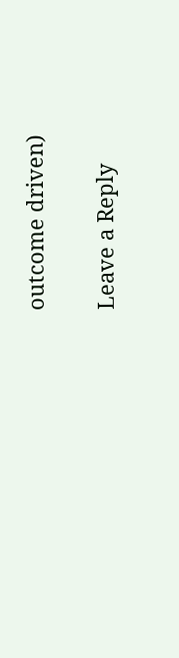outcome driven)

Leave a Reply